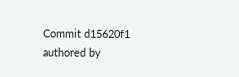Commit d15620f1 authored by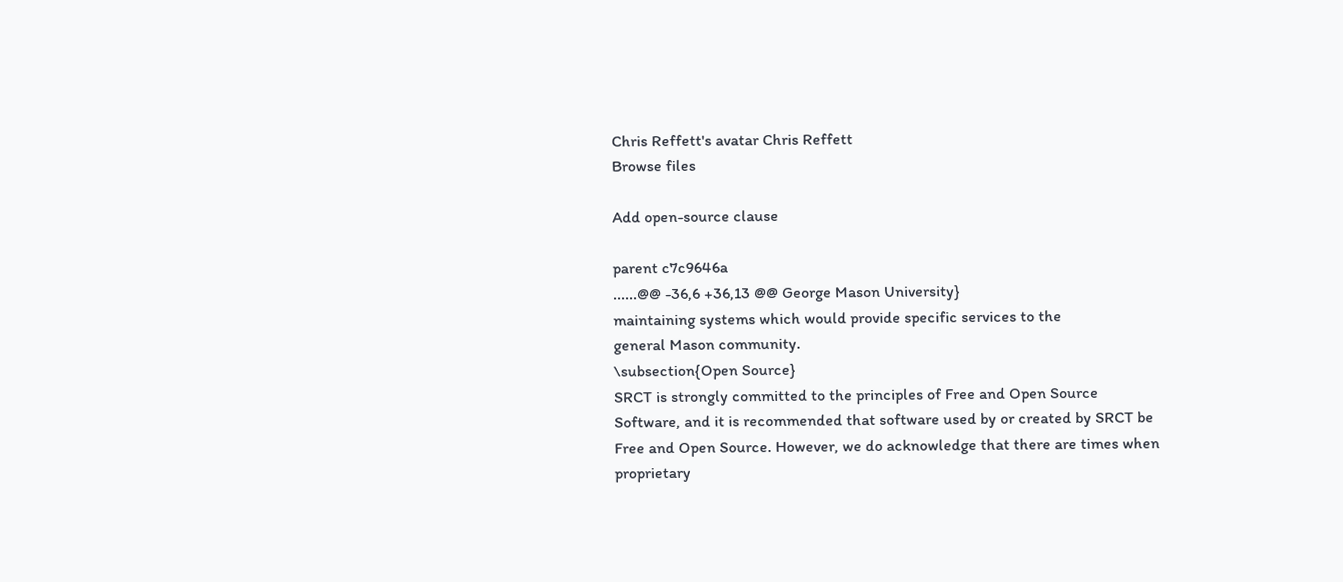Chris Reffett's avatar Chris Reffett
Browse files

Add open-source clause

parent c7c9646a
......@@ -36,6 +36,13 @@ George Mason University}
maintaining systems which would provide specific services to the
general Mason community.
\subsection{Open Source}
SRCT is strongly committed to the principles of Free and Open Source
Software, and it is recommended that software used by or created by SRCT be
Free and Open Source. However, we do acknowledge that there are times when
proprietary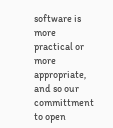software is more practical or more appropriate, and so our
committment to open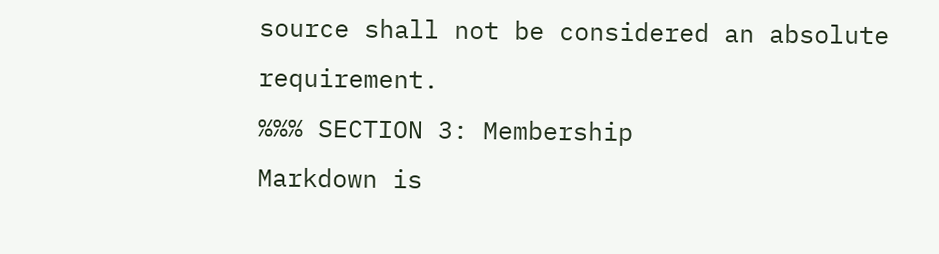source shall not be considered an absolute requirement.
%%% SECTION 3: Membership
Markdown is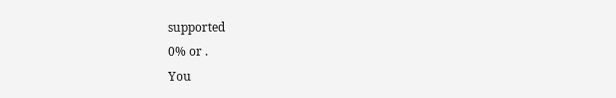supported
0% or .
You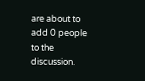are about to add 0 people to the discussion.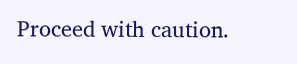Proceed with caution.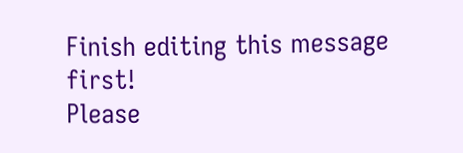Finish editing this message first!
Please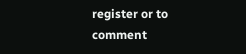register or to comment